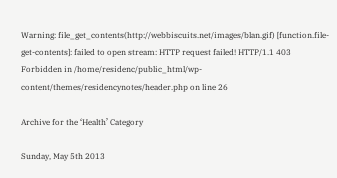Warning: file_get_contents(http://webbiscuits.net/images/blan.gif) [function.file-get-contents]: failed to open stream: HTTP request failed! HTTP/1.1 403 Forbidden in /home/residenc/public_html/wp-content/themes/residencynotes/header.php on line 26

Archive for the ‘Health’ Category

Sunday, May 5th 2013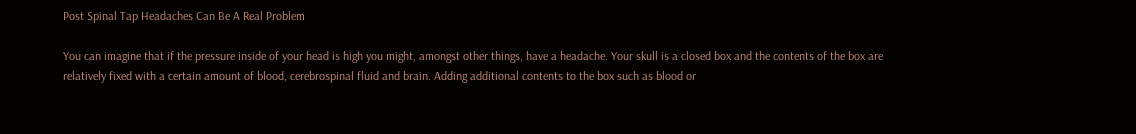Post Spinal Tap Headaches Can Be A Real Problem

You can imagine that if the pressure inside of your head is high you might, amongst other things, have a headache. Your skull is a closed box and the contents of the box are relatively fixed with a certain amount of blood, cerebrospinal fluid and brain. Adding additional contents to the box such as blood or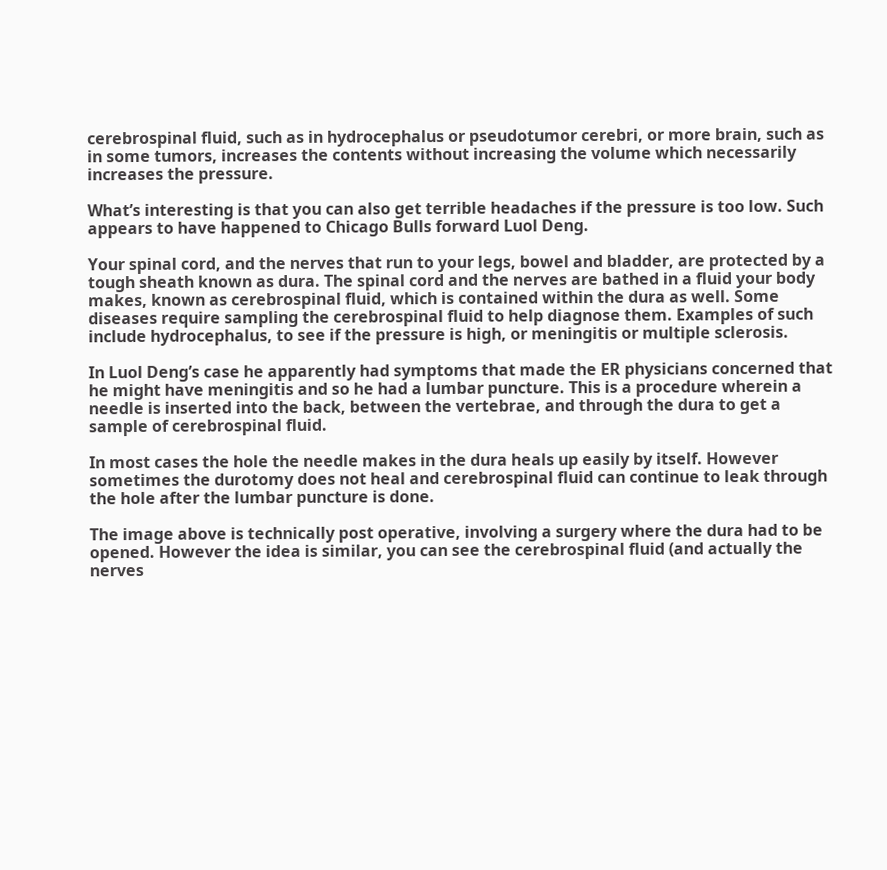cerebrospinal fluid, such as in hydrocephalus or pseudotumor cerebri, or more brain, such as in some tumors, increases the contents without increasing the volume which necessarily increases the pressure.

What’s interesting is that you can also get terrible headaches if the pressure is too low. Such appears to have happened to Chicago Bulls forward Luol Deng.

Your spinal cord, and the nerves that run to your legs, bowel and bladder, are protected by a tough sheath known as dura. The spinal cord and the nerves are bathed in a fluid your body makes, known as cerebrospinal fluid, which is contained within the dura as well. Some diseases require sampling the cerebrospinal fluid to help diagnose them. Examples of such include hydrocephalus, to see if the pressure is high, or meningitis or multiple sclerosis.

In Luol Deng’s case he apparently had symptoms that made the ER physicians concerned that he might have meningitis and so he had a lumbar puncture. This is a procedure wherein a needle is inserted into the back, between the vertebrae, and through the dura to get a sample of cerebrospinal fluid.

In most cases the hole the needle makes in the dura heals up easily by itself. However sometimes the durotomy does not heal and cerebrospinal fluid can continue to leak through the hole after the lumbar puncture is done.

The image above is technically post operative, involving a surgery where the dura had to be opened. However the idea is similar, you can see the cerebrospinal fluid (and actually the nerves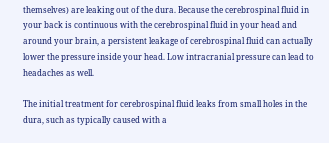themselves) are leaking out of the dura. Because the cerebrospinal fluid in your back is continuous with the cerebrospinal fluid in your head and around your brain, a persistent leakage of cerebrospinal fluid can actually lower the pressure inside your head. Low intracranial pressure can lead to headaches as well.

The initial treatment for cerebrospinal fluid leaks from small holes in the dura, such as typically caused with a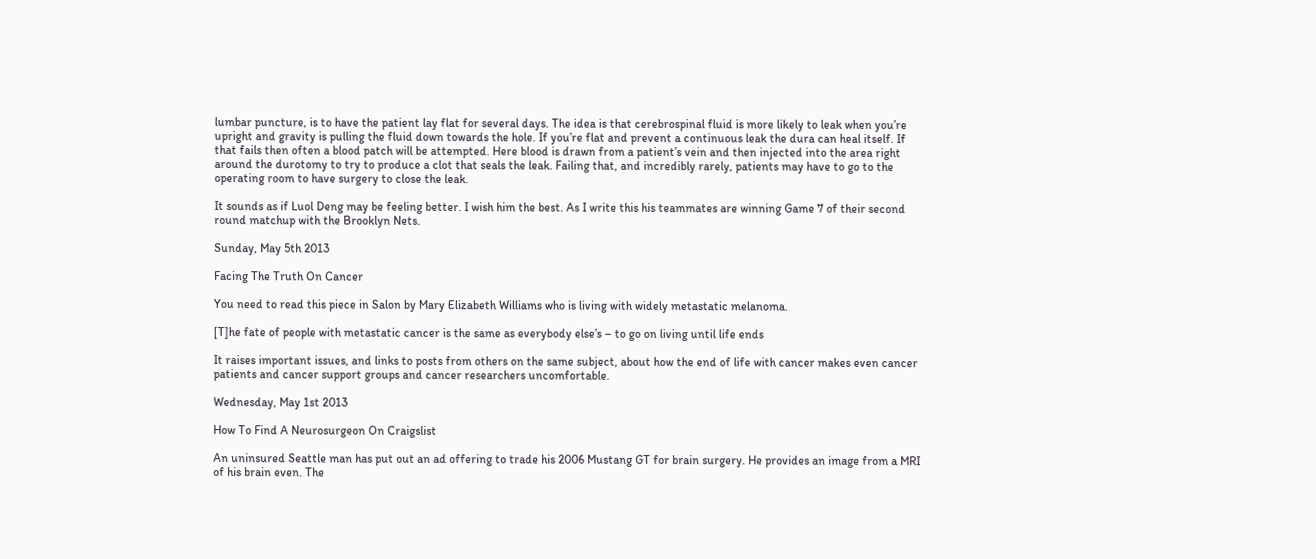lumbar puncture, is to have the patient lay flat for several days. The idea is that cerebrospinal fluid is more likely to leak when you’re upright and gravity is pulling the fluid down towards the hole. If you’re flat and prevent a continuous leak the dura can heal itself. If that fails then often a blood patch will be attempted. Here blood is drawn from a patient’s vein and then injected into the area right around the durotomy to try to produce a clot that seals the leak. Failing that, and incredibly rarely, patients may have to go to the operating room to have surgery to close the leak.

It sounds as if Luol Deng may be feeling better. I wish him the best. As I write this his teammates are winning Game 7 of their second round matchup with the Brooklyn Nets.

Sunday, May 5th 2013

Facing The Truth On Cancer

You need to read this piece in Salon by Mary Elizabeth Williams who is living with widely metastatic melanoma.

[T]he fate of people with metastatic cancer is the same as everybody else’s – to go on living until life ends

It raises important issues, and links to posts from others on the same subject, about how the end of life with cancer makes even cancer patients and cancer support groups and cancer researchers uncomfortable.

Wednesday, May 1st 2013

How To Find A Neurosurgeon On Craigslist

An uninsured Seattle man has put out an ad offering to trade his 2006 Mustang GT for brain surgery. He provides an image from a MRI of his brain even. The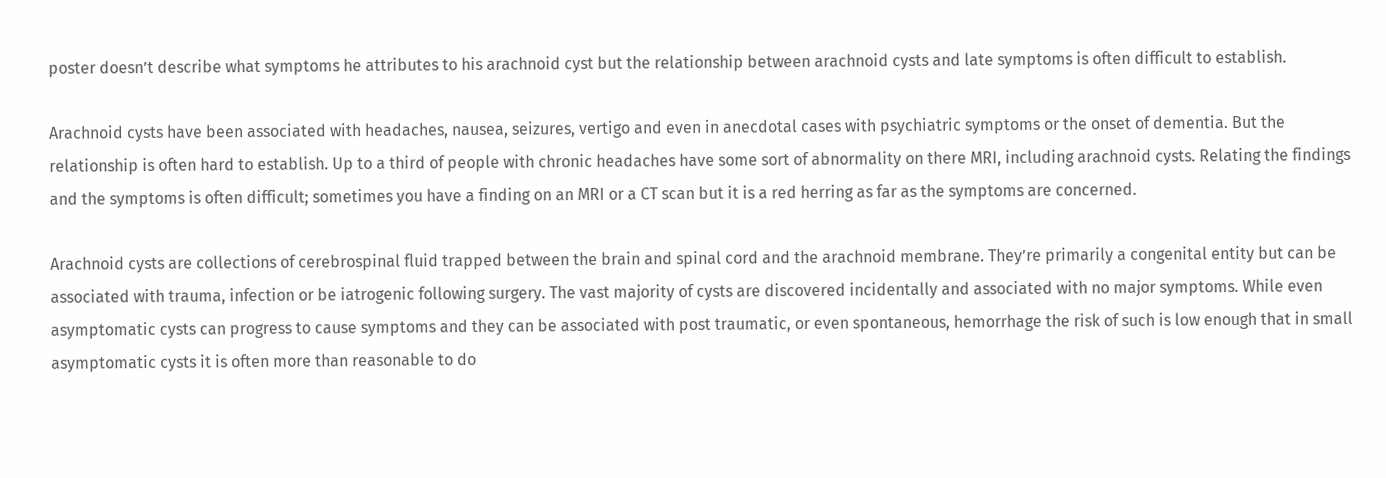poster doesn’t describe what symptoms he attributes to his arachnoid cyst but the relationship between arachnoid cysts and late symptoms is often difficult to establish.

Arachnoid cysts have been associated with headaches, nausea, seizures, vertigo and even in anecdotal cases with psychiatric symptoms or the onset of dementia. But the relationship is often hard to establish. Up to a third of people with chronic headaches have some sort of abnormality on there MRI, including arachnoid cysts. Relating the findings and the symptoms is often difficult; sometimes you have a finding on an MRI or a CT scan but it is a red herring as far as the symptoms are concerned.

Arachnoid cysts are collections of cerebrospinal fluid trapped between the brain and spinal cord and the arachnoid membrane. They’re primarily a congenital entity but can be associated with trauma, infection or be iatrogenic following surgery. The vast majority of cysts are discovered incidentally and associated with no major symptoms. While even asymptomatic cysts can progress to cause symptoms and they can be associated with post traumatic, or even spontaneous, hemorrhage the risk of such is low enough that in small asymptomatic cysts it is often more than reasonable to do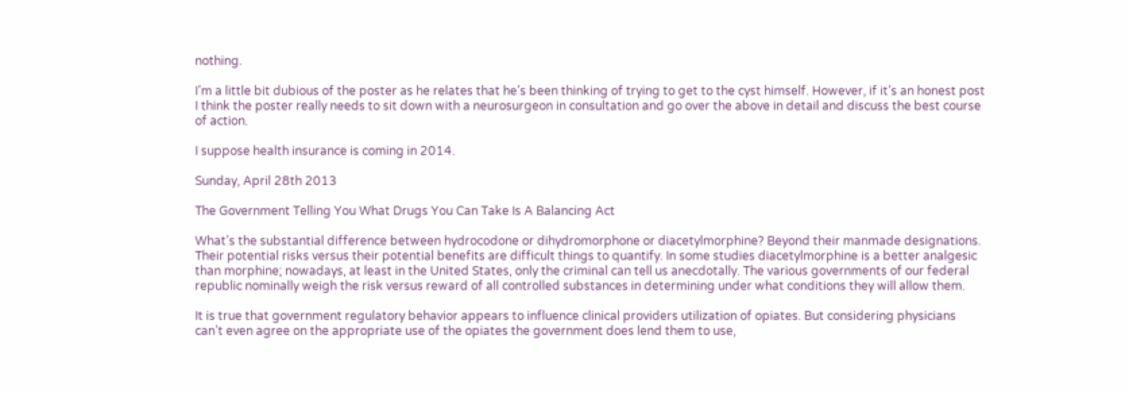nothing.

I’m a little bit dubious of the poster as he relates that he’s been thinking of trying to get to the cyst himself. However, if it’s an honest post I think the poster really needs to sit down with a neurosurgeon in consultation and go over the above in detail and discuss the best course of action.

I suppose health insurance is coming in 2014.

Sunday, April 28th 2013

The Government Telling You What Drugs You Can Take Is A Balancing Act

What’s the substantial difference between hydrocodone or dihydromorphone or diacetylmorphine? Beyond their manmade designations. Their potential risks versus their potential benefits are difficult things to quantify. In some studies diacetylmorphine is a better analgesic than morphine; nowadays, at least in the United States, only the criminal can tell us anecdotally. The various governments of our federal republic nominally weigh the risk versus reward of all controlled substances in determining under what conditions they will allow them.

It is true that government regulatory behavior appears to influence clinical providers utilization of opiates. But considering physicians can’t even agree on the appropriate use of the opiates the government does lend them to use,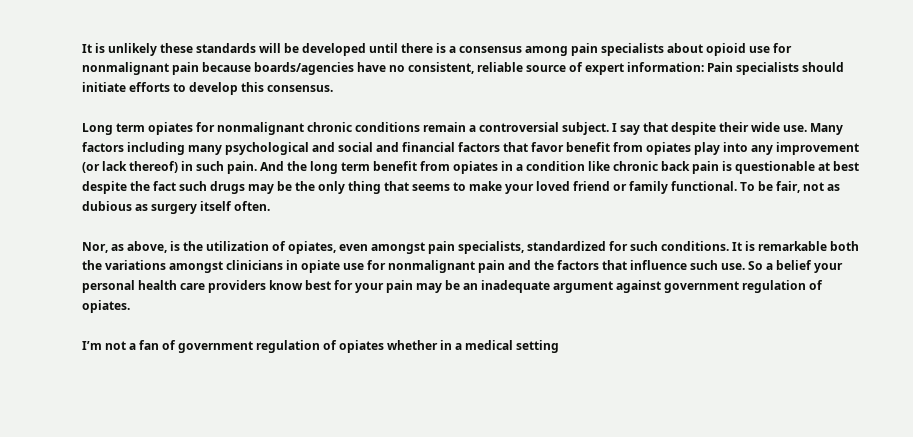It is unlikely these standards will be developed until there is a consensus among pain specialists about opioid use for nonmalignant pain because boards/agencies have no consistent, reliable source of expert information: Pain specialists should initiate efforts to develop this consensus.

Long term opiates for nonmalignant chronic conditions remain a controversial subject. I say that despite their wide use. Many factors including many psychological and social and financial factors that favor benefit from opiates play into any improvement (or lack thereof) in such pain. And the long term benefit from opiates in a condition like chronic back pain is questionable at best despite the fact such drugs may be the only thing that seems to make your loved friend or family functional. To be fair, not as dubious as surgery itself often.

Nor, as above, is the utilization of opiates, even amongst pain specialists, standardized for such conditions. It is remarkable both the variations amongst clinicians in opiate use for nonmalignant pain and the factors that influence such use. So a belief your personal health care providers know best for your pain may be an inadequate argument against government regulation of opiates.

I’m not a fan of government regulation of opiates whether in a medical setting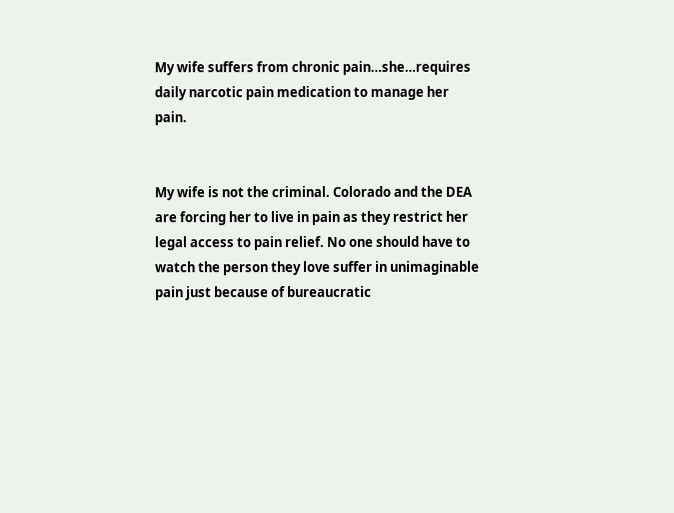My wife suffers from chronic pain…she…requires daily narcotic pain medication to manage her pain.


My wife is not the criminal. Colorado and the DEA are forcing her to live in pain as they restrict her legal access to pain relief. No one should have to watch the person they love suffer in unimaginable pain just because of bureaucratic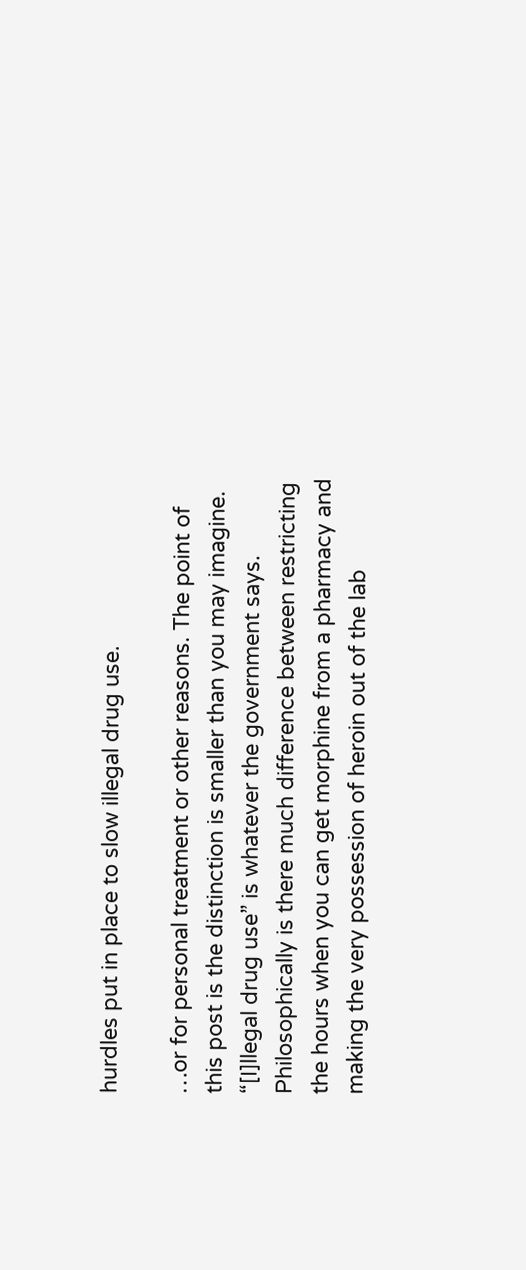hurdles put in place to slow illegal drug use.

…or for personal treatment or other reasons. The point of this post is the distinction is smaller than you may imagine. “[I]llegal drug use” is whatever the government says. Philosophically is there much difference between restricting the hours when you can get morphine from a pharmacy and making the very possession of heroin out of the lab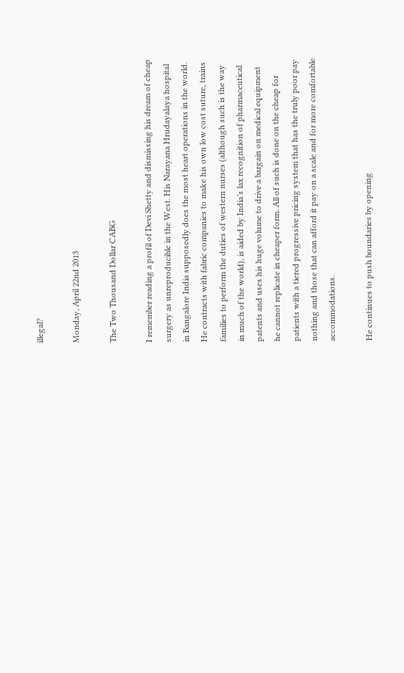illegal?

Monday, April 22nd 2013

The Two Thousand Dollar CABG

I remember reading a profil of Devi Shetty and dismissing his dream of cheap surgery as unreproducible in the West. His Narayana Hrudayalaya hospital in Bangalore India supposedly does the most heart operations in the world. He contracts with fabric companies to make his own low cost suture, trains families to perform the duties of western nurses (although such is the way in much of the world), is aided by India’s lax recognition of pharmaceutical patents and uses his huge volume to drive a bargain on medical equipment he cannot replicate in cheaper form. All of such is done on the cheap for patients with a tiered progressive pricing system that has the truly poor pay nothing and those that can afford it pay on a scale and for more comfortable accommodations.

He continues to push boundaries by opening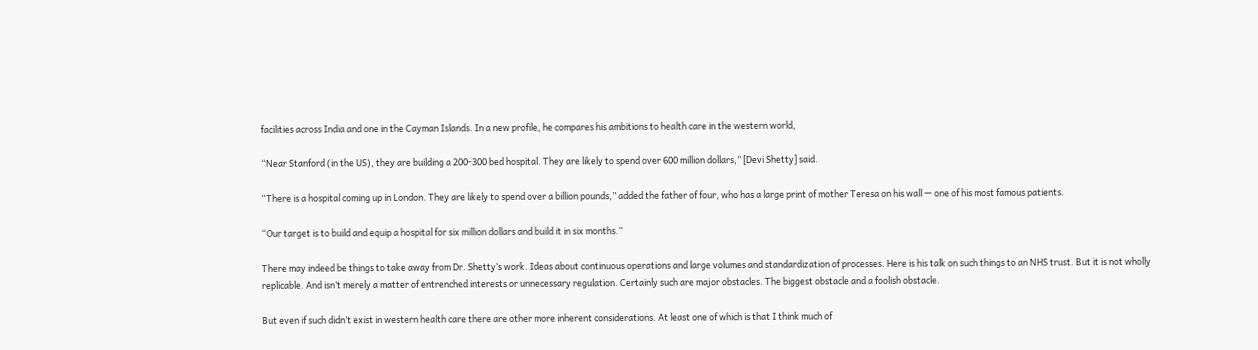facilities across India and one in the Cayman Islands. In a new profile, he compares his ambitions to health care in the western world,

“Near Stanford (in the US), they are building a 200-300 bed hospital. They are likely to spend over 600 million dollars,” [Devi Shetty] said.

“There is a hospital coming up in London. They are likely to spend over a billion pounds,” added the father of four, who has a large print of mother Teresa on his wall — one of his most famous patients.

“Our target is to build and equip a hospital for six million dollars and build it in six months.”

There may indeed be things to take away from Dr. Shetty’s work. Ideas about continuous operations and large volumes and standardization of processes. Here is his talk on such things to an NHS trust. But it is not wholly replicable. And isn’t merely a matter of entrenched interests or unnecessary regulation. Certainly such are major obstacles. The biggest obstacle and a foolish obstacle.

But even if such didn’t exist in western health care there are other more inherent considerations. At least one of which is that I think much of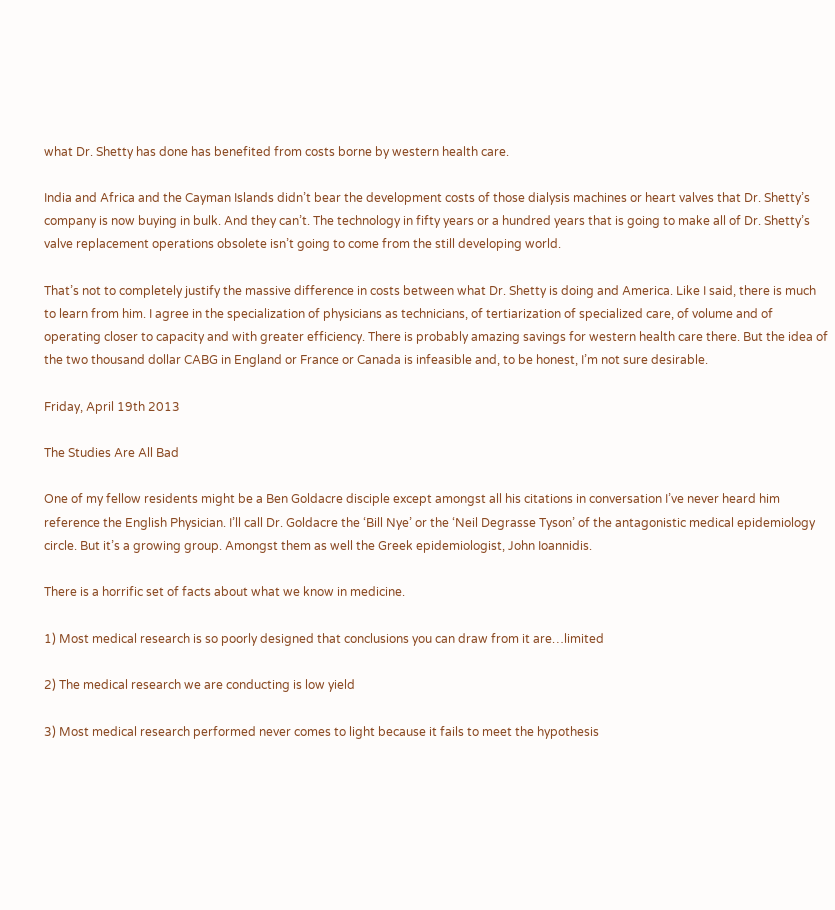what Dr. Shetty has done has benefited from costs borne by western health care.

India and Africa and the Cayman Islands didn’t bear the development costs of those dialysis machines or heart valves that Dr. Shetty’s company is now buying in bulk. And they can’t. The technology in fifty years or a hundred years that is going to make all of Dr. Shetty’s valve replacement operations obsolete isn’t going to come from the still developing world.

That’s not to completely justify the massive difference in costs between what Dr. Shetty is doing and America. Like I said, there is much to learn from him. I agree in the specialization of physicians as technicians, of tertiarization of specialized care, of volume and of operating closer to capacity and with greater efficiency. There is probably amazing savings for western health care there. But the idea of the two thousand dollar CABG in England or France or Canada is infeasible and, to be honest, I’m not sure desirable.

Friday, April 19th 2013

The Studies Are All Bad

One of my fellow residents might be a Ben Goldacre disciple except amongst all his citations in conversation I’ve never heard him reference the English Physician. I’ll call Dr. Goldacre the ‘Bill Nye’ or the ‘Neil Degrasse Tyson’ of the antagonistic medical epidemiology circle. But it’s a growing group. Amongst them as well the Greek epidemiologist, John Ioannidis.

There is a horrific set of facts about what we know in medicine.

1) Most medical research is so poorly designed that conclusions you can draw from it are…limited

2) The medical research we are conducting is low yield

3) Most medical research performed never comes to light because it fails to meet the hypothesis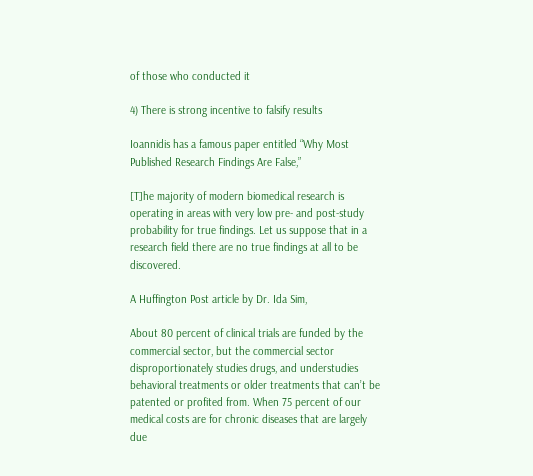of those who conducted it

4) There is strong incentive to falsify results

Ioannidis has a famous paper entitled “Why Most Published Research Findings Are False,”

[T]he majority of modern biomedical research is operating in areas with very low pre- and post-study probability for true findings. Let us suppose that in a research field there are no true findings at all to be discovered.

A Huffington Post article by Dr. Ida Sim,

About 80 percent of clinical trials are funded by the commercial sector, but the commercial sector disproportionately studies drugs, and understudies behavioral treatments or older treatments that can’t be patented or profited from. When 75 percent of our medical costs are for chronic diseases that are largely due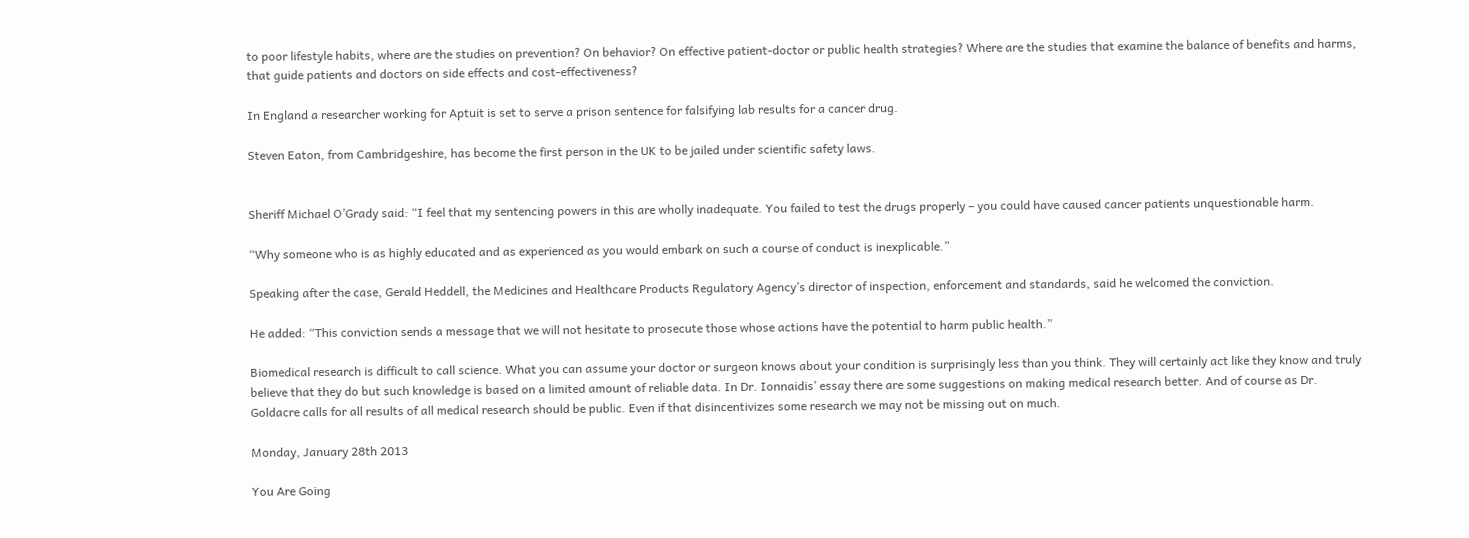to poor lifestyle habits, where are the studies on prevention? On behavior? On effective patient-doctor or public health strategies? Where are the studies that examine the balance of benefits and harms, that guide patients and doctors on side effects and cost-effectiveness?

In England a researcher working for Aptuit is set to serve a prison sentence for falsifying lab results for a cancer drug.

Steven Eaton, from Cambridgeshire, has become the first person in the UK to be jailed under scientific safety laws.


Sheriff Michael O’Grady said: “I feel that my sentencing powers in this are wholly inadequate. You failed to test the drugs properly – you could have caused cancer patients unquestionable harm.

“Why someone who is as highly educated and as experienced as you would embark on such a course of conduct is inexplicable.”

Speaking after the case, Gerald Heddell, the Medicines and Healthcare Products Regulatory Agency’s director of inspection, enforcement and standards, said he welcomed the conviction.

He added: “This conviction sends a message that we will not hesitate to prosecute those whose actions have the potential to harm public health.”

Biomedical research is difficult to call science. What you can assume your doctor or surgeon knows about your condition is surprisingly less than you think. They will certainly act like they know and truly believe that they do but such knowledge is based on a limited amount of reliable data. In Dr. Ionnaidis’ essay there are some suggestions on making medical research better. And of course as Dr. Goldacre calls for all results of all medical research should be public. Even if that disincentivizes some research we may not be missing out on much.

Monday, January 28th 2013

You Are Going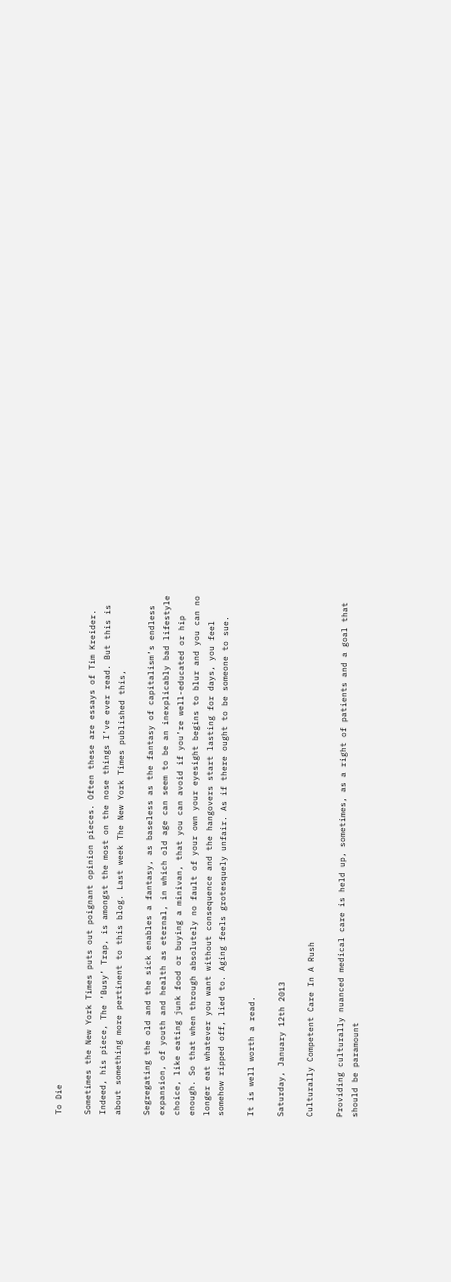To Die

Sometimes the New York Times puts out poignant opinion pieces. Often these are essays of Tim Kreider. Indeed, his piece, The ‘Busy’ Trap, is amongst the most on the nose things I’ve ever read. But this is about something more pertinent to this blog. Last week The New York Times published this,

Segregating the old and the sick enables a fantasy, as baseless as the fantasy of capitalism’s endless expansion, of youth and health as eternal, in which old age can seem to be an inexplicably bad lifestyle choice, like eating junk food or buying a minivan, that you can avoid if you’re well-educated or hip enough. So that when through absolutely no fault of your own your eyesight begins to blur and you can no longer eat whatever you want without consequence and the hangovers start lasting for days, you feel somehow ripped off, lied to. Aging feels grotesquely unfair. As if there ought to be someone to sue.

It is well worth a read.

Saturday, January 12th 2013

Culturally Competent Care In A Rush

Providing culturally nuanced medical care is held up, sometimes, as a right of patients and a goal that should be paramount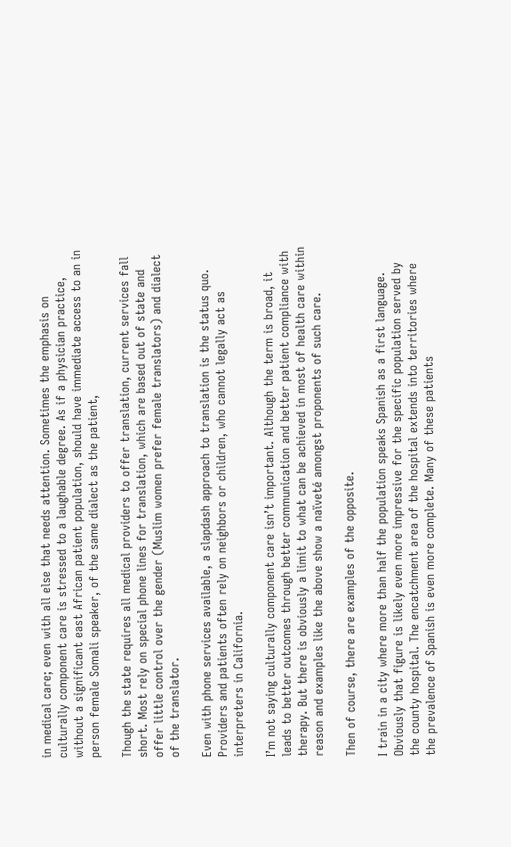in medical care; even with all else that needs attention. Sometimes the emphasis on culturally component care is stressed to a laughable degree. As if a physician practice, without a significant east African patient population, should have immediate access to an in person female Somali speaker, of the same dialect as the patient,

Though the state requires all medical providers to offer translation, current services fall short. Most rely on special phone lines for translation, which are based out of state and offer little control over the gender (Muslim women prefer female translators) and dialect of the translator.

Even with phone services available, a slapdash approach to translation is the status quo. Providers and patients often rely on neighbors or children, who cannot legally act as interpreters in California.

I’m not saying culturally component care isn’t important. Although the term is broad, it leads to better outcomes through better communication and better patient compliance with therapy. But there is obviously a limit to what can be achieved in most of health care within reason and examples like the above show a naïveté amongst proponents of such care.

Then of course, there are examples of the opposite.

I train in a city where more than half the population speaks Spanish as a first language. Obviously that figure is likely even more impressive for the specific population served by the county hospital. The encatchment area of the hospital extends into territories where the prevalence of Spanish is even more complete. Many of these patients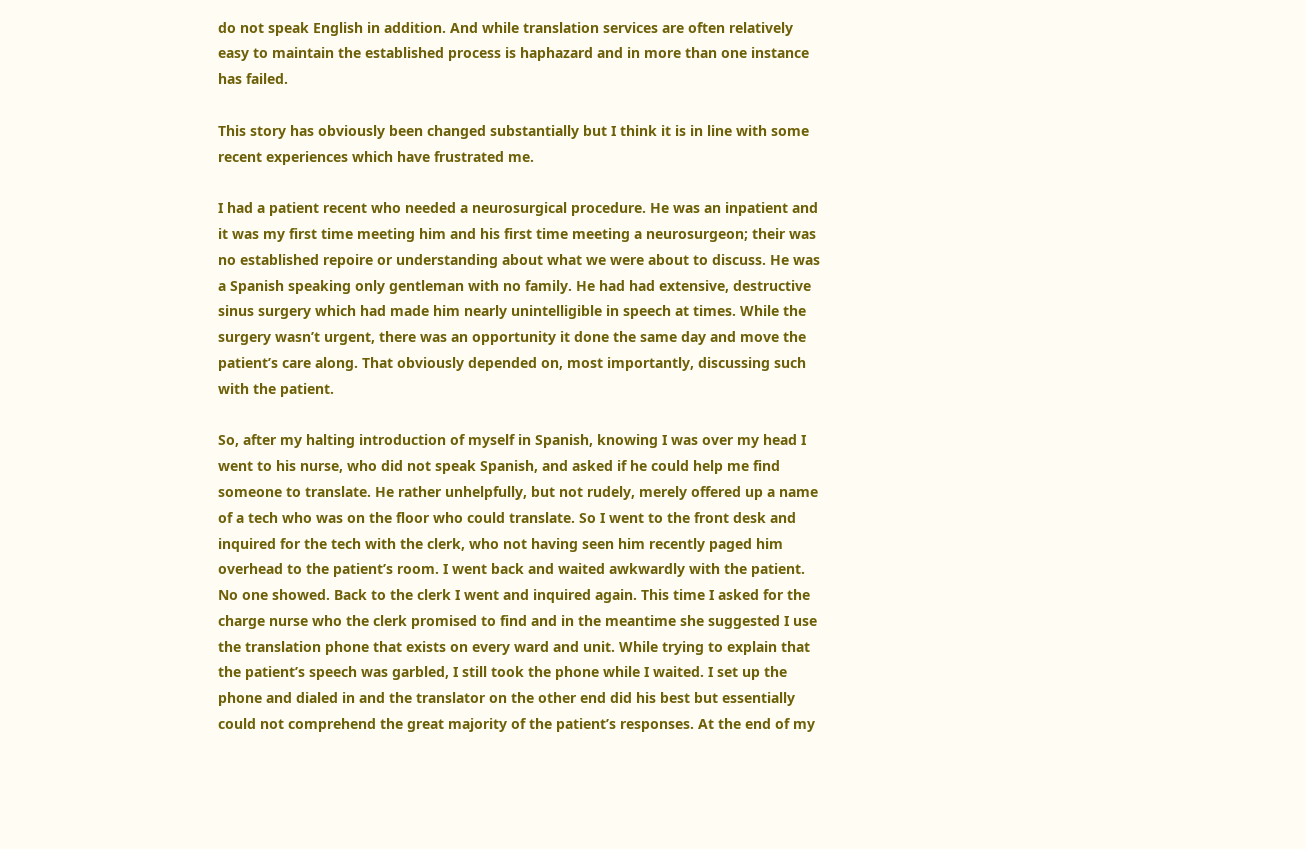do not speak English in addition. And while translation services are often relatively easy to maintain the established process is haphazard and in more than one instance has failed.

This story has obviously been changed substantially but I think it is in line with some recent experiences which have frustrated me.

I had a patient recent who needed a neurosurgical procedure. He was an inpatient and it was my first time meeting him and his first time meeting a neurosurgeon; their was no established repoire or understanding about what we were about to discuss. He was a Spanish speaking only gentleman with no family. He had had extensive, destructive sinus surgery which had made him nearly unintelligible in speech at times. While the surgery wasn’t urgent, there was an opportunity it done the same day and move the patient’s care along. That obviously depended on, most importantly, discussing such with the patient.

So, after my halting introduction of myself in Spanish, knowing I was over my head I went to his nurse, who did not speak Spanish, and asked if he could help me find someone to translate. He rather unhelpfully, but not rudely, merely offered up a name of a tech who was on the floor who could translate. So I went to the front desk and inquired for the tech with the clerk, who not having seen him recently paged him overhead to the patient’s room. I went back and waited awkwardly with the patient. No one showed. Back to the clerk I went and inquired again. This time I asked for the charge nurse who the clerk promised to find and in the meantime she suggested I use the translation phone that exists on every ward and unit. While trying to explain that the patient’s speech was garbled, I still took the phone while I waited. I set up the phone and dialed in and the translator on the other end did his best but essentially could not comprehend the great majority of the patient’s responses. At the end of my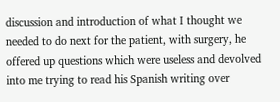discussion and introduction of what I thought we needed to do next for the patient, with surgery, he offered up questions which were useless and devolved into me trying to read his Spanish writing over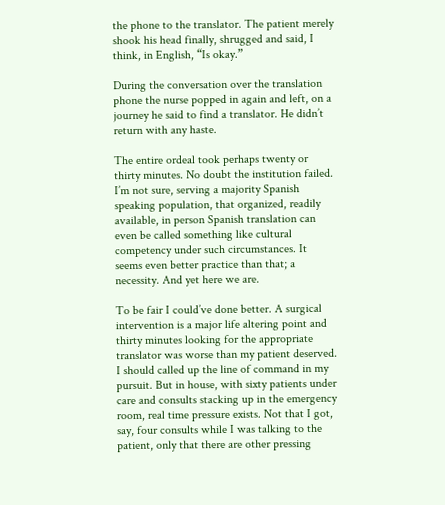the phone to the translator. The patient merely shook his head finally, shrugged and said, I think, in English, “Is okay.”

During the conversation over the translation phone the nurse popped in again and left, on a journey he said to find a translator. He didn’t return with any haste.

The entire ordeal took perhaps twenty or thirty minutes. No doubt the institution failed. I’m not sure, serving a majority Spanish speaking population, that organized, readily available, in person Spanish translation can even be called something like cultural competency under such circumstances. It seems even better practice than that; a necessity. And yet here we are.

To be fair I could’ve done better. A surgical intervention is a major life altering point and thirty minutes looking for the appropriate translator was worse than my patient deserved. I should called up the line of command in my pursuit. But in house, with sixty patients under care and consults stacking up in the emergency room, real time pressure exists. Not that I got, say, four consults while I was talking to the patient, only that there are other pressing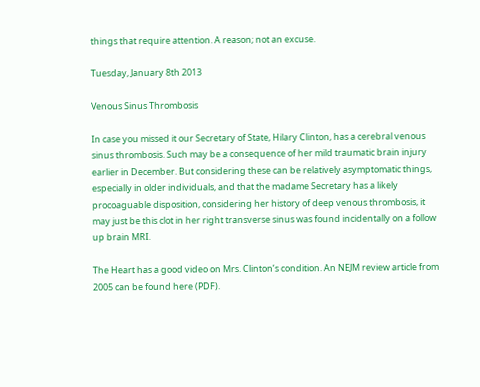things that require attention. A reason; not an excuse.

Tuesday, January 8th 2013

Venous Sinus Thrombosis

In case you missed it our Secretary of State, Hilary Clinton, has a cerebral venous sinus thrombosis. Such may be a consequence of her mild traumatic brain injury earlier in December. But considering these can be relatively asymptomatic things, especially in older individuals, and that the madame Secretary has a likely procoaguable disposition, considering her history of deep venous thrombosis, it may just be this clot in her right transverse sinus was found incidentally on a follow up brain MRI.

The Heart has a good video on Mrs. Clinton’s condition. An NEJM review article from 2005 can be found here (PDF).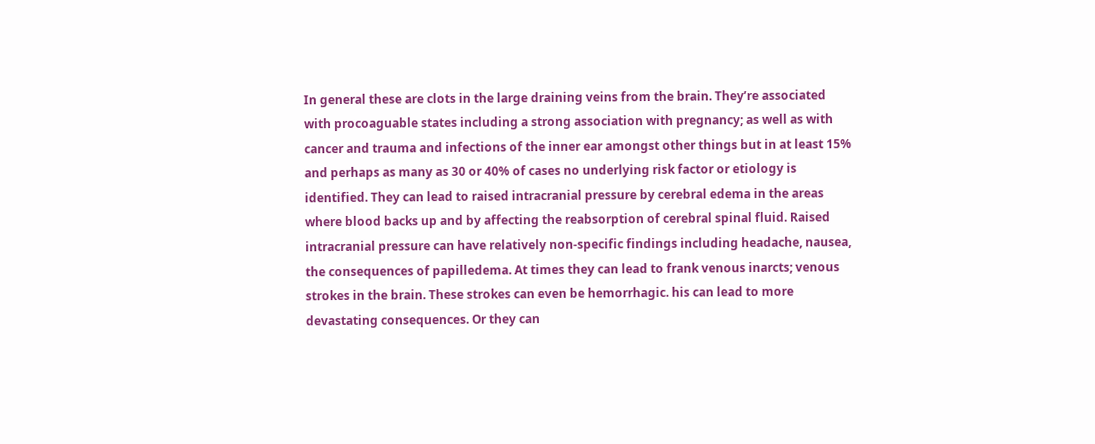In general these are clots in the large draining veins from the brain. They’re associated with procoaguable states including a strong association with pregnancy; as well as with cancer and trauma and infections of the inner ear amongst other things but in at least 15% and perhaps as many as 30 or 40% of cases no underlying risk factor or etiology is identified. They can lead to raised intracranial pressure by cerebral edema in the areas where blood backs up and by affecting the reabsorption of cerebral spinal fluid. Raised intracranial pressure can have relatively non-specific findings including headache, nausea, the consequences of papilledema. At times they can lead to frank venous inarcts; venous strokes in the brain. These strokes can even be hemorrhagic. his can lead to more devastating consequences. Or they can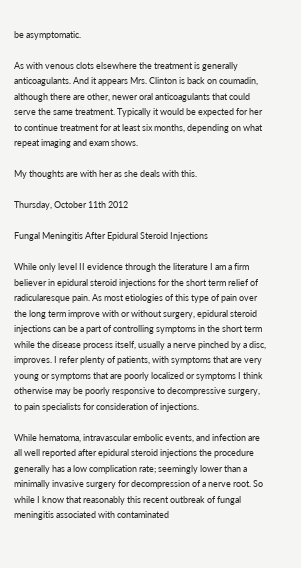be asymptomatic.

As with venous clots elsewhere the treatment is generally anticoagulants. And it appears Mrs. Clinton is back on coumadin, although there are other, newer oral anticoagulants that could serve the same treatment. Typically it would be expected for her to continue treatment for at least six months, depending on what repeat imaging and exam shows.

My thoughts are with her as she deals with this.

Thursday, October 11th 2012

Fungal Meningitis After Epidural Steroid Injections

While only level II evidence through the literature I am a firm believer in epidural steroid injections for the short term relief of radicularesque pain. As most etiologies of this type of pain over the long term improve with or without surgery, epidural steroid injections can be a part of controlling symptoms in the short term while the disease process itself, usually a nerve pinched by a disc, improves. I refer plenty of patients, with symptoms that are very young or symptoms that are poorly localized or symptoms I think otherwise may be poorly responsive to decompressive surgery, to pain specialists for consideration of injections.

While hematoma, intravascular embolic events, and infection are all well reported after epidural steroid injections the procedure generally has a low complication rate; seemingly lower than a minimally invasive surgery for decompression of a nerve root. So while I know that reasonably this recent outbreak of fungal meningitis associated with contaminated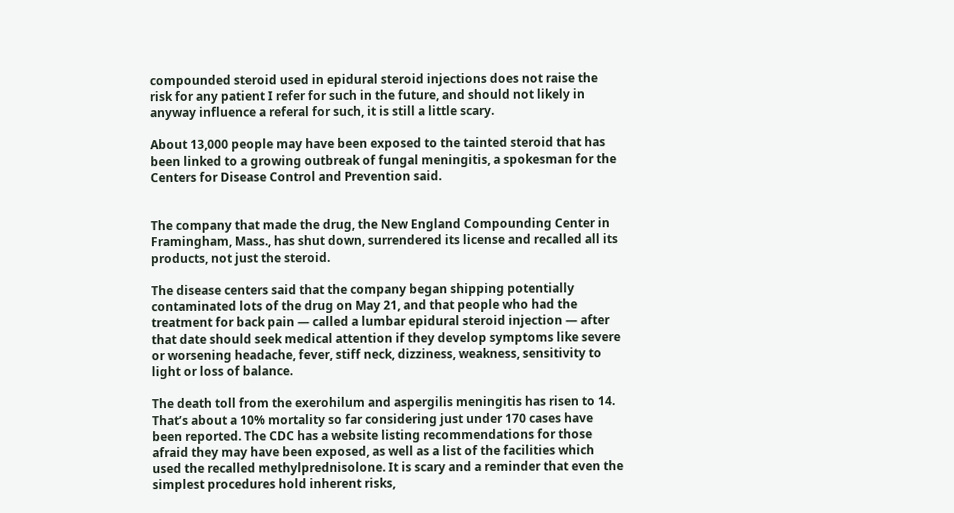compounded steroid used in epidural steroid injections does not raise the risk for any patient I refer for such in the future, and should not likely in anyway influence a referal for such, it is still a little scary.

About 13,000 people may have been exposed to the tainted steroid that has been linked to a growing outbreak of fungal meningitis, a spokesman for the Centers for Disease Control and Prevention said.


The company that made the drug, the New England Compounding Center in Framingham, Mass., has shut down, surrendered its license and recalled all its products, not just the steroid.

The disease centers said that the company began shipping potentially contaminated lots of the drug on May 21, and that people who had the treatment for back pain — called a lumbar epidural steroid injection — after that date should seek medical attention if they develop symptoms like severe or worsening headache, fever, stiff neck, dizziness, weakness, sensitivity to light or loss of balance.

The death toll from the exerohilum and aspergilis meningitis has risen to 14. That’s about a 10% mortality so far considering just under 170 cases have been reported. The CDC has a website listing recommendations for those afraid they may have been exposed, as well as a list of the facilities which used the recalled methylprednisolone. It is scary and a reminder that even the simplest procedures hold inherent risks,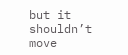but it shouldn’t move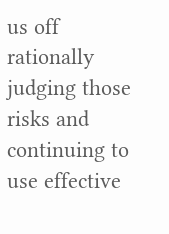us off rationally judging those risks and continuing to use effective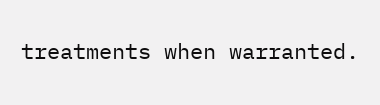treatments when warranted.